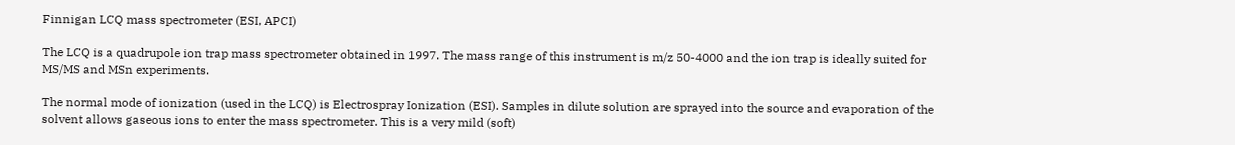Finnigan LCQ mass spectrometer (ESI, APCI)

The LCQ is a quadrupole ion trap mass spectrometer obtained in 1997. The mass range of this instrument is m/z 50-4000 and the ion trap is ideally suited for MS/MS and MSn experiments.

The normal mode of ionization (used in the LCQ) is Electrospray Ionization (ESI). Samples in dilute solution are sprayed into the source and evaporation of the solvent allows gaseous ions to enter the mass spectrometer. This is a very mild (soft)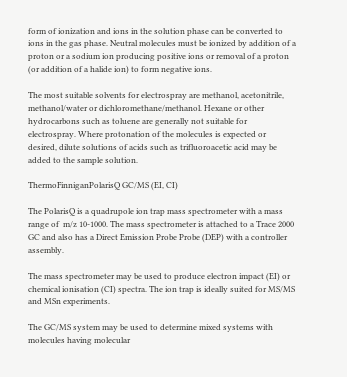form of ionization and ions in the solution phase can be converted to ions in the gas phase. Neutral molecules must be ionized by addition of a proton or a sodium ion producing positive ions or removal of a proton (or addition of a halide ion) to form negative ions.

The most suitable solvents for electrospray are methanol, acetonitrile, methanol/water or dichloromethane/methanol. Hexane or other hydrocarbons such as toluene are generally not suitable for electrospray. Where protonation of the molecules is expected or desired, dilute solutions of acids such as trifluoroacetic acid may be added to the sample solution.

ThermoFinniganPolarisQ GC/MS (EI, CI)

The PolarisQ is a quadrupole ion trap mass spectrometer with a mass range of  m/z 10-1000. The mass spectrometer is attached to a Trace 2000 GC and also has a Direct Emission Probe Probe (DEP) with a controller assembly.

The mass spectrometer may be used to produce electron impact (EI) or chemical ionisation (CI) spectra. The ion trap is ideally suited for MS/MS and MSn experiments.

The GC/MS system may be used to determine mixed systems with molecules having molecular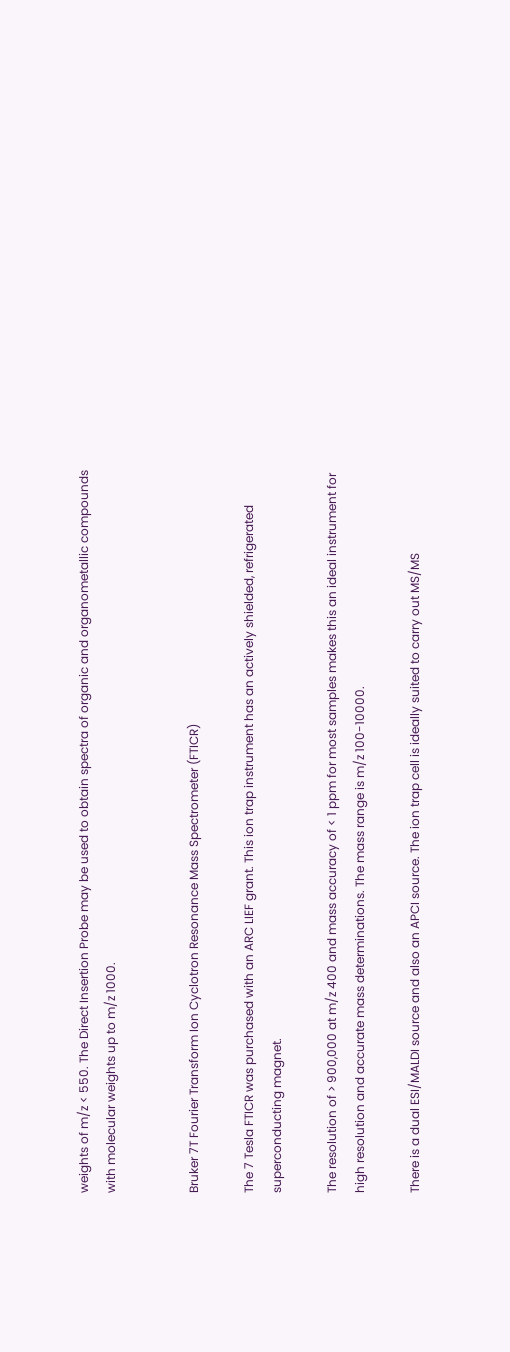weights of m/z < 550. The Direct Insertion Probe may be used to obtain spectra of organic and organometallic compounds with molecular weights up to m/z 1000.


Bruker 7T Fourier Transform Ion Cyclotron Resonance Mass Spectrometer (FTICR)

The 7 Tesla FTICR was purchased with an ARC LIEF grant. This ion trap instrument has an actively shielded, refrigerated superconducting magnet.

The resolution of > 900,000 at m/z 400 and mass accuracy of < 1 ppm for most samples makes this an ideal instrument for high resolution and accurate mass determinations. The mass range is m/z 100-10000.

There is a dual ESI/MALDI source and also an APCI source. The ion trap cell is ideally suited to carry out MS/MS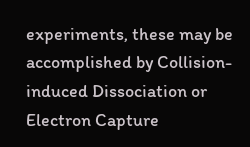experiments, these may be accomplished by Collision-induced Dissociation or Electron Capture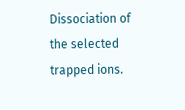Dissociation of the selected trapped ions.